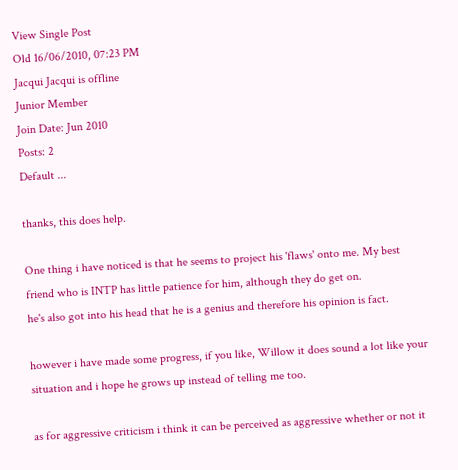View Single Post
Old 16/06/2010, 07:23 PM
Jacqui Jacqui is offline
Junior Member
Join Date: Jun 2010
Posts: 2
Default ...

thanks, this does help.

One thing i have noticed is that he seems to project his 'flaws' onto me. My best friend who is INTP has little patience for him, although they do get on.
he's also got into his head that he is a genius and therefore his opinion is fact.

however i have made some progress, if you like, Willow it does sound a lot like your situation and i hope he grows up instead of telling me too.

as for aggressive criticism i think it can be perceived as aggressive whether or not it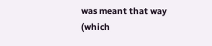was meant that way (which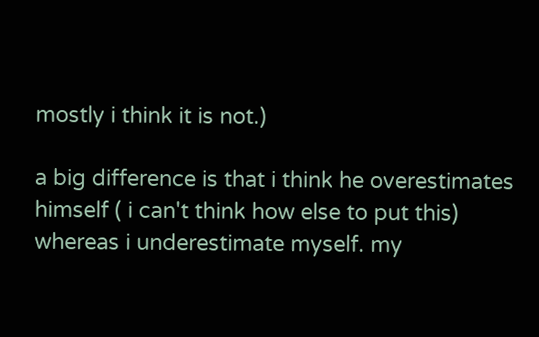mostly i think it is not.)

a big difference is that i think he overestimates himself ( i can't think how else to put this) whereas i underestimate myself. my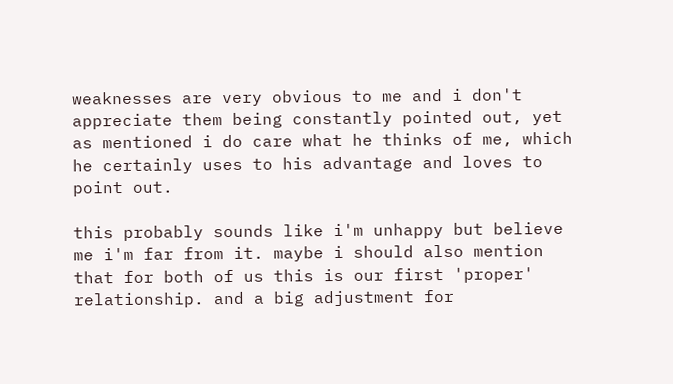weaknesses are very obvious to me and i don't appreciate them being constantly pointed out, yet as mentioned i do care what he thinks of me, which he certainly uses to his advantage and loves to point out.

this probably sounds like i'm unhappy but believe me i'm far from it. maybe i should also mention that for both of us this is our first 'proper' relationship. and a big adjustment for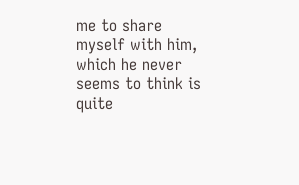me to share myself with him, which he never seems to think is quite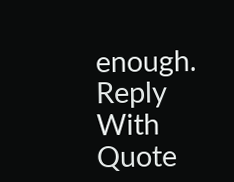enough.
Reply With Quote